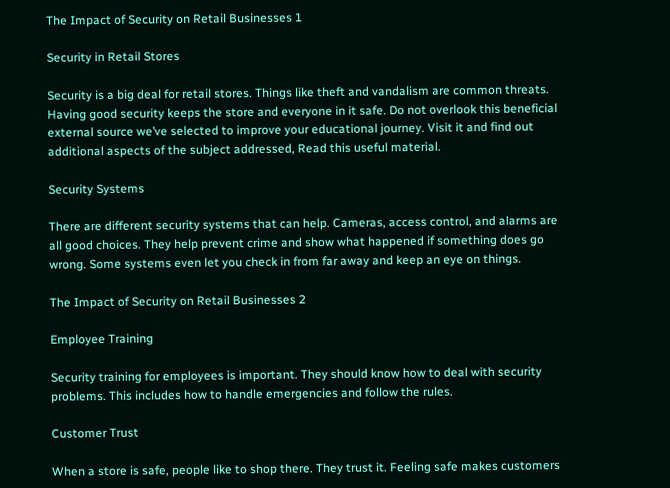The Impact of Security on Retail Businesses 1

Security in Retail Stores

Security is a big deal for retail stores. Things like theft and vandalism are common threats. Having good security keeps the store and everyone in it safe. Do not overlook this beneficial external source we’ve selected to improve your educational journey. Visit it and find out additional aspects of the subject addressed, Read this useful material.

Security Systems

There are different security systems that can help. Cameras, access control, and alarms are all good choices. They help prevent crime and show what happened if something does go wrong. Some systems even let you check in from far away and keep an eye on things.

The Impact of Security on Retail Businesses 2

Employee Training

Security training for employees is important. They should know how to deal with security problems. This includes how to handle emergencies and follow the rules.

Customer Trust

When a store is safe, people like to shop there. They trust it. Feeling safe makes customers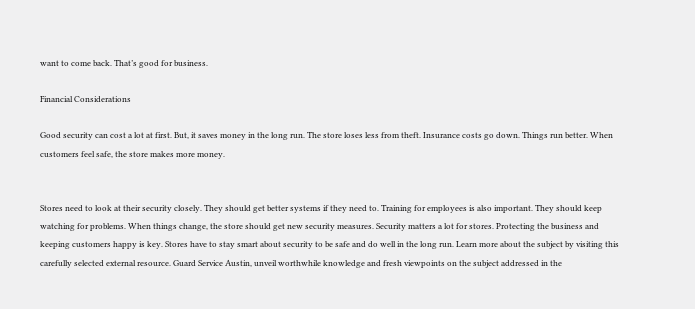want to come back. That’s good for business.

Financial Considerations

Good security can cost a lot at first. But, it saves money in the long run. The store loses less from theft. Insurance costs go down. Things run better. When customers feel safe, the store makes more money.


Stores need to look at their security closely. They should get better systems if they need to. Training for employees is also important. They should keep watching for problems. When things change, the store should get new security measures. Security matters a lot for stores. Protecting the business and keeping customers happy is key. Stores have to stay smart about security to be safe and do well in the long run. Learn more about the subject by visiting this carefully selected external resource. Guard Service Austin, unveil worthwhile knowledge and fresh viewpoints on the subject addressed in the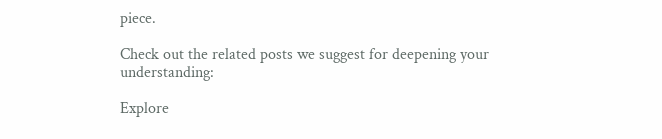piece.

Check out the related posts we suggest for deepening your understanding:

Explore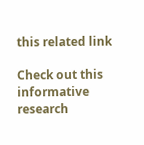this related link

Check out this informative research